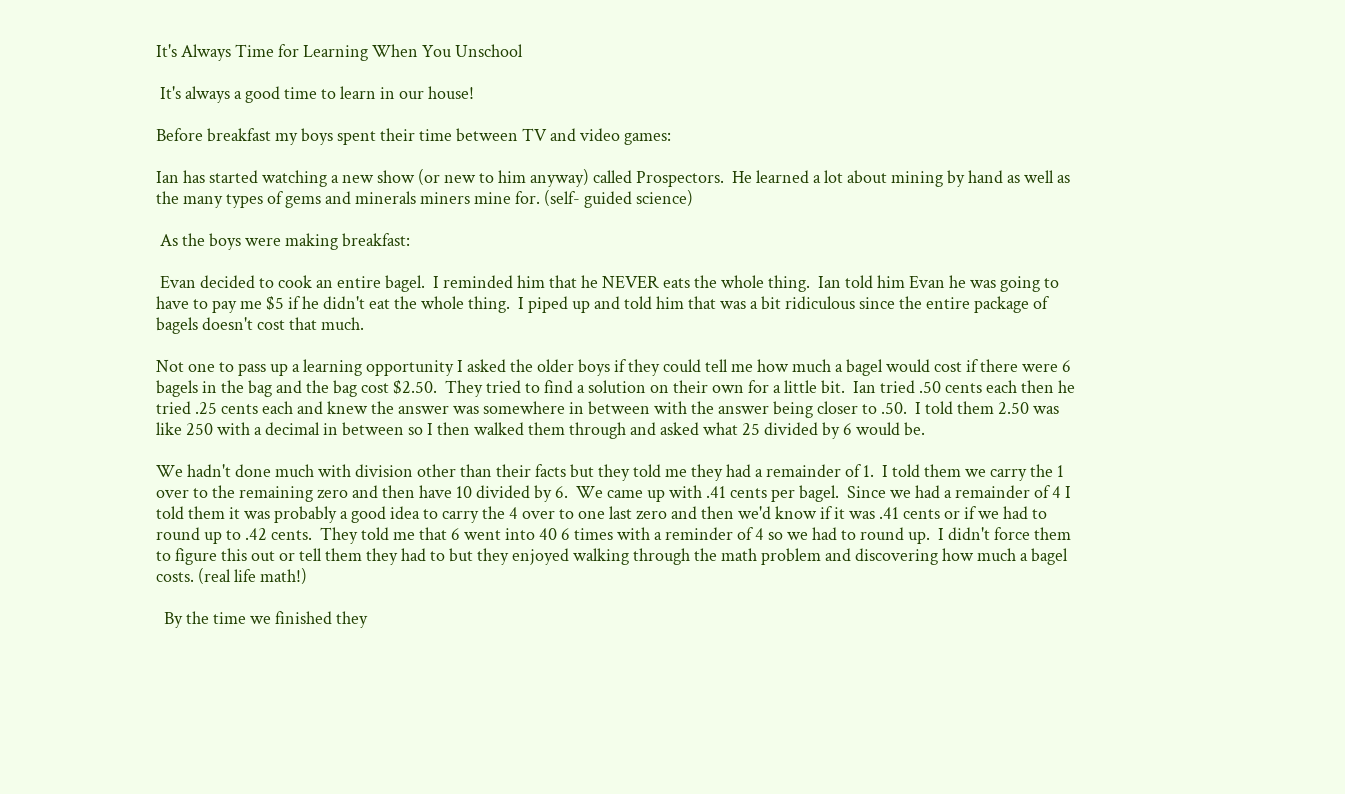It's Always Time for Learning When You Unschool

 It's always a good time to learn in our house!

Before breakfast my boys spent their time between TV and video games:

Ian has started watching a new show (or new to him anyway) called Prospectors.  He learned a lot about mining by hand as well as the many types of gems and minerals miners mine for. (self- guided science)

 As the boys were making breakfast:

 Evan decided to cook an entire bagel.  I reminded him that he NEVER eats the whole thing.  Ian told him Evan he was going to have to pay me $5 if he didn't eat the whole thing.  I piped up and told him that was a bit ridiculous since the entire package of bagels doesn't cost that much.

Not one to pass up a learning opportunity I asked the older boys if they could tell me how much a bagel would cost if there were 6 bagels in the bag and the bag cost $2.50.  They tried to find a solution on their own for a little bit.  Ian tried .50 cents each then he tried .25 cents each and knew the answer was somewhere in between with the answer being closer to .50.  I told them 2.50 was like 250 with a decimal in between so I then walked them through and asked what 25 divided by 6 would be.

We hadn't done much with division other than their facts but they told me they had a remainder of 1.  I told them we carry the 1 over to the remaining zero and then have 10 divided by 6.  We came up with .41 cents per bagel.  Since we had a remainder of 4 I told them it was probably a good idea to carry the 4 over to one last zero and then we'd know if it was .41 cents or if we had to round up to .42 cents.  They told me that 6 went into 40 6 times with a reminder of 4 so we had to round up.  I didn't force them to figure this out or tell them they had to but they enjoyed walking through the math problem and discovering how much a bagel costs. (real life math!)

  By the time we finished they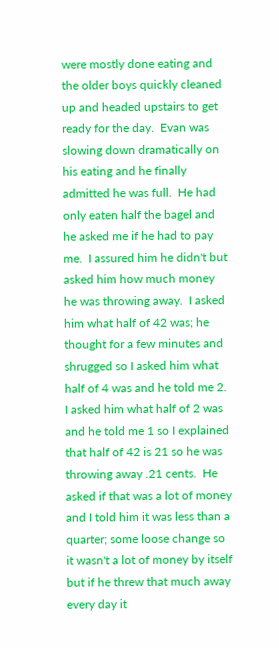were mostly done eating and the older boys quickly cleaned up and headed upstairs to get ready for the day.  Evan was slowing down dramatically on his eating and he finally admitted he was full.  He had only eaten half the bagel and he asked me if he had to pay me.  I assured him he didn't but asked him how much money he was throwing away.  I asked him what half of 42 was; he thought for a few minutes and shrugged so I asked him what half of 4 was and he told me 2.  I asked him what half of 2 was and he told me 1 so I explained that half of 42 is 21 so he was throwing away .21 cents.  He asked if that was a lot of money and I told him it was less than a quarter; some loose change so it wasn't a lot of money by itself but if he threw that much away every day it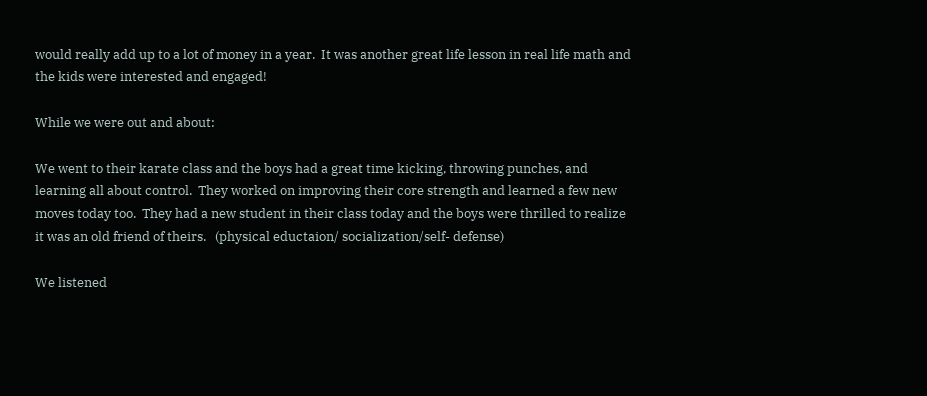would really add up to a lot of money in a year.  It was another great life lesson in real life math and the kids were interested and engaged!

While we were out and about:

We went to their karate class and the boys had a great time kicking, throwing punches, and learning all about control.  They worked on improving their core strength and learned a few new moves today too.  They had a new student in their class today and the boys were thrilled to realize it was an old friend of theirs.   (physical eductaion/ socialization/self- defense)

We listened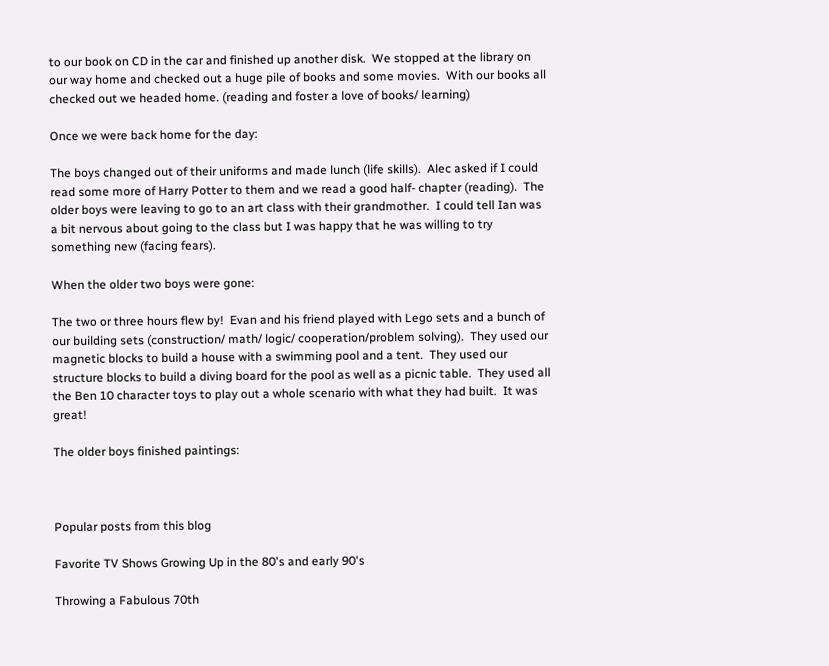to our book on CD in the car and finished up another disk.  We stopped at the library on our way home and checked out a huge pile of books and some movies.  With our books all checked out we headed home. (reading and foster a love of books/ learning)

Once we were back home for the day:

The boys changed out of their uniforms and made lunch (life skills).  Alec asked if I could read some more of Harry Potter to them and we read a good half- chapter (reading).  The older boys were leaving to go to an art class with their grandmother.  I could tell Ian was a bit nervous about going to the class but I was happy that he was willing to try something new (facing fears).

When the older two boys were gone:

The two or three hours flew by!  Evan and his friend played with Lego sets and a bunch of our building sets (construction/ math/ logic/ cooperation/problem solving).  They used our magnetic blocks to build a house with a swimming pool and a tent.  They used our structure blocks to build a diving board for the pool as well as a picnic table.  They used all the Ben 10 character toys to play out a whole scenario with what they had built.  It was great!

The older boys finished paintings:



Popular posts from this blog

Favorite TV Shows Growing Up in the 80's and early 90's

Throwing a Fabulous 70th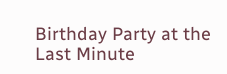Birthday Party at the Last Minute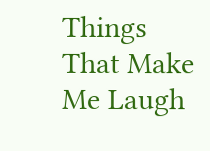Things That Make Me Laugh